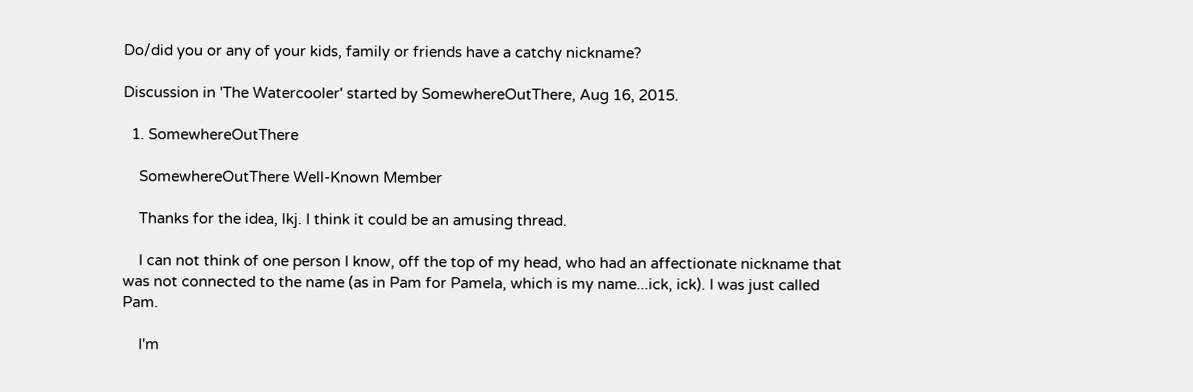Do/did you or any of your kids, family or friends have a catchy nickname?

Discussion in 'The Watercooler' started by SomewhereOutThere, Aug 16, 2015.

  1. SomewhereOutThere

    SomewhereOutThere Well-Known Member

    Thanks for the idea, lkj. I think it could be an amusing thread.

    I can not think of one person I know, off the top of my head, who had an affectionate nickname that was not connected to the name (as in Pam for Pamela, which is my name...ick, ick). I was just called Pam.

    I'm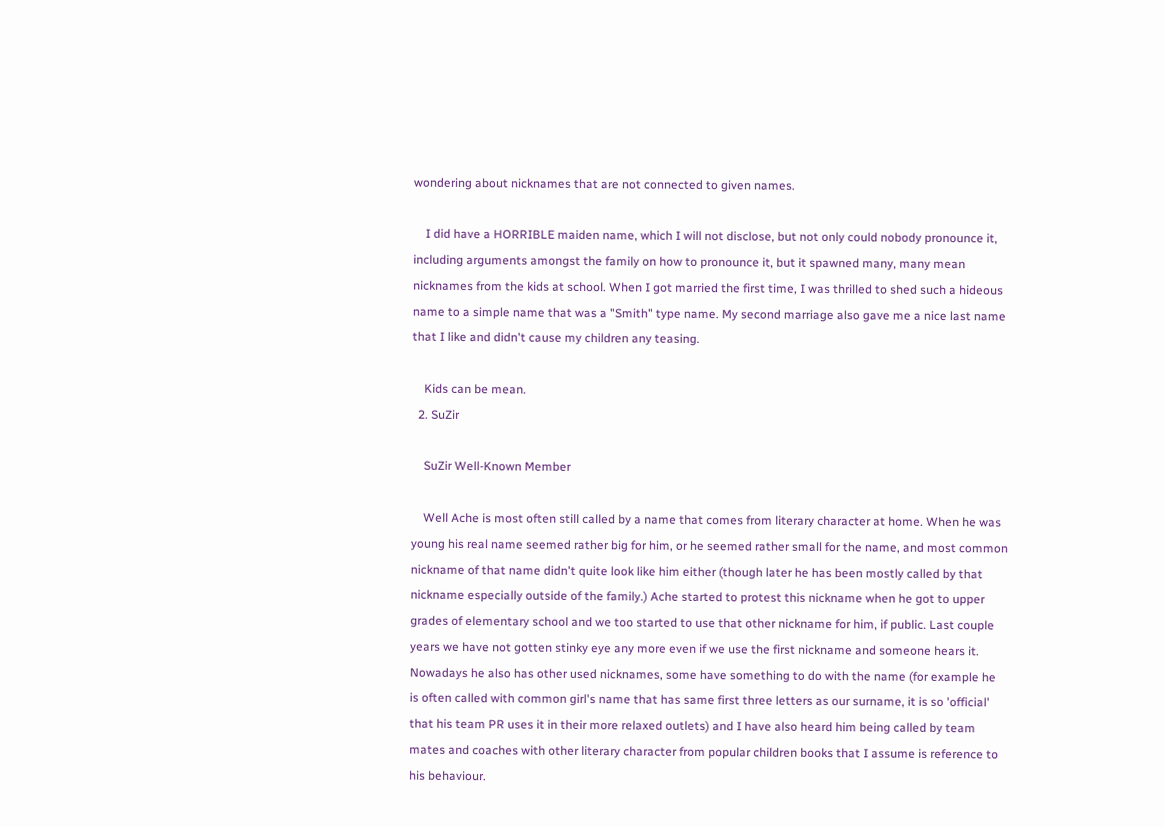wondering about nicknames that are not connected to given names.

    I did have a HORRIBLE maiden name, which I will not disclose, but not only could nobody pronounce it, including arguments amongst the family on how to pronounce it, but it spawned many, many mean nicknames from the kids at school. When I got married the first time, I was thrilled to shed such a hideous name to a simple name that was a "Smith" type name. My second marriage also gave me a nice last name that I like and didn't cause my children any teasing.

    Kids can be mean.
  2. SuZir

    SuZir Well-Known Member

    Well Ache is most often still called by a name that comes from literary character at home. When he was young his real name seemed rather big for him, or he seemed rather small for the name, and most common nickname of that name didn't quite look like him either (though later he has been mostly called by that nickname especially outside of the family.) Ache started to protest this nickname when he got to upper grades of elementary school and we too started to use that other nickname for him, if public. Last couple years we have not gotten stinky eye any more even if we use the first nickname and someone hears it. Nowadays he also has other used nicknames, some have something to do with the name (for example he is often called with common girl's name that has same first three letters as our surname, it is so 'official' that his team PR uses it in their more relaxed outlets) and I have also heard him being called by team mates and coaches with other literary character from popular children books that I assume is reference to his behaviour.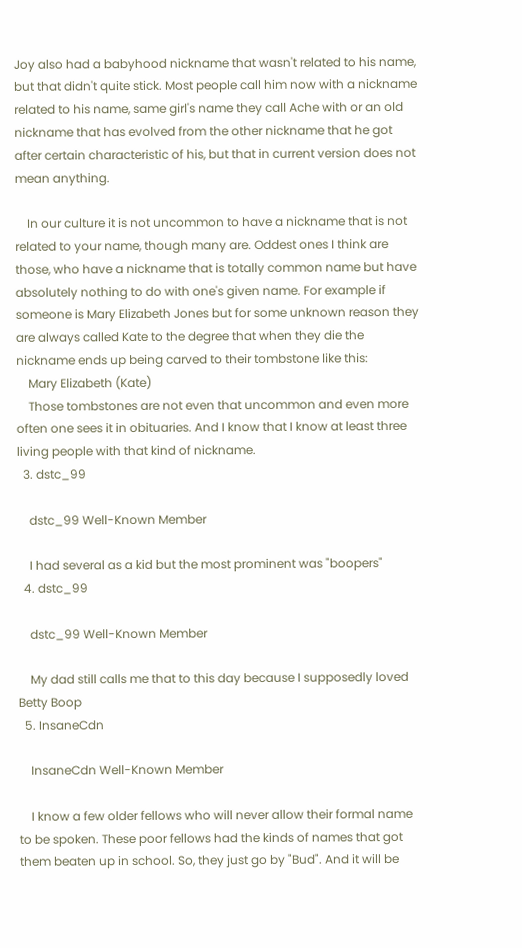Joy also had a babyhood nickname that wasn't related to his name, but that didn't quite stick. Most people call him now with a nickname related to his name, same girl's name they call Ache with or an old nickname that has evolved from the other nickname that he got after certain characteristic of his, but that in current version does not mean anything.

    In our culture it is not uncommon to have a nickname that is not related to your name, though many are. Oddest ones I think are those, who have a nickname that is totally common name but have absolutely nothing to do with one's given name. For example if someone is Mary Elizabeth Jones but for some unknown reason they are always called Kate to the degree that when they die the nickname ends up being carved to their tombstone like this:
    Mary Elizabeth (Kate)
    Those tombstones are not even that uncommon and even more often one sees it in obituaries. And I know that I know at least three living people with that kind of nickname.
  3. dstc_99

    dstc_99 Well-Known Member

    I had several as a kid but the most prominent was "boopers"
  4. dstc_99

    dstc_99 Well-Known Member

    My dad still calls me that to this day because I supposedly loved Betty Boop
  5. InsaneCdn

    InsaneCdn Well-Known Member

    I know a few older fellows who will never allow their formal name to be spoken. These poor fellows had the kinds of names that got them beaten up in school. So, they just go by "Bud". And it will be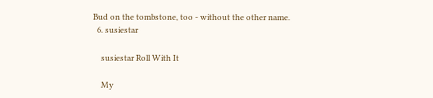Bud on the tombstone, too - without the other name.
  6. susiestar

    susiestar Roll With It

    My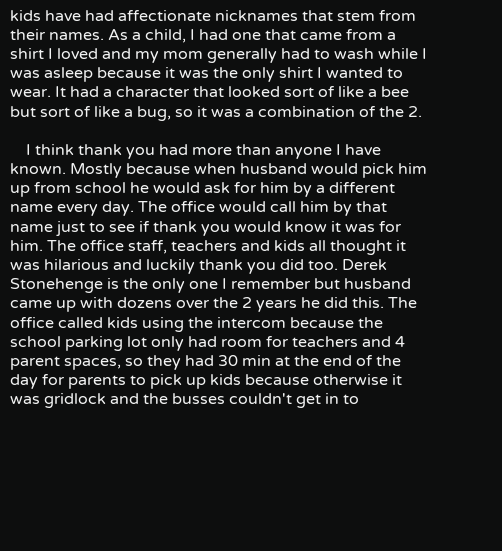kids have had affectionate nicknames that stem from their names. As a child, I had one that came from a shirt I loved and my mom generally had to wash while I was asleep because it was the only shirt I wanted to wear. It had a character that looked sort of like a bee but sort of like a bug, so it was a combination of the 2.

    I think thank you had more than anyone I have known. Mostly because when husband would pick him up from school he would ask for him by a different name every day. The office would call him by that name just to see if thank you would know it was for him. The office staff, teachers and kids all thought it was hilarious and luckily thank you did too. Derek Stonehenge is the only one I remember but husband came up with dozens over the 2 years he did this. The office called kids using the intercom because the school parking lot only had room for teachers and 4 parent spaces, so they had 30 min at the end of the day for parents to pick up kids because otherwise it was gridlock and the busses couldn't get in to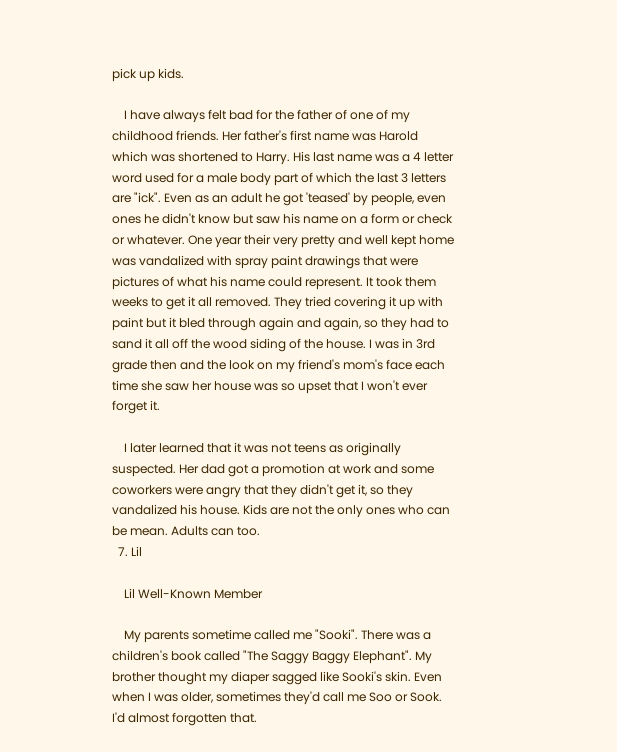pick up kids.

    I have always felt bad for the father of one of my childhood friends. Her father's first name was Harold which was shortened to Harry. His last name was a 4 letter word used for a male body part of which the last 3 letters are "ick". Even as an adult he got 'teased' by people, even ones he didn't know but saw his name on a form or check or whatever. One year their very pretty and well kept home was vandalized with spray paint drawings that were pictures of what his name could represent. It took them weeks to get it all removed. They tried covering it up with paint but it bled through again and again, so they had to sand it all off the wood siding of the house. I was in 3rd grade then and the look on my friend's mom's face each time she saw her house was so upset that I won't ever forget it.

    I later learned that it was not teens as originally suspected. Her dad got a promotion at work and some coworkers were angry that they didn't get it, so they vandalized his house. Kids are not the only ones who can be mean. Adults can too.
  7. Lil

    Lil Well-Known Member

    My parents sometime called me "Sooki". There was a children's book called "The Saggy Baggy Elephant". My brother thought my diaper sagged like Sooki's skin. Even when I was older, sometimes they'd call me Soo or Sook. I'd almost forgotten that.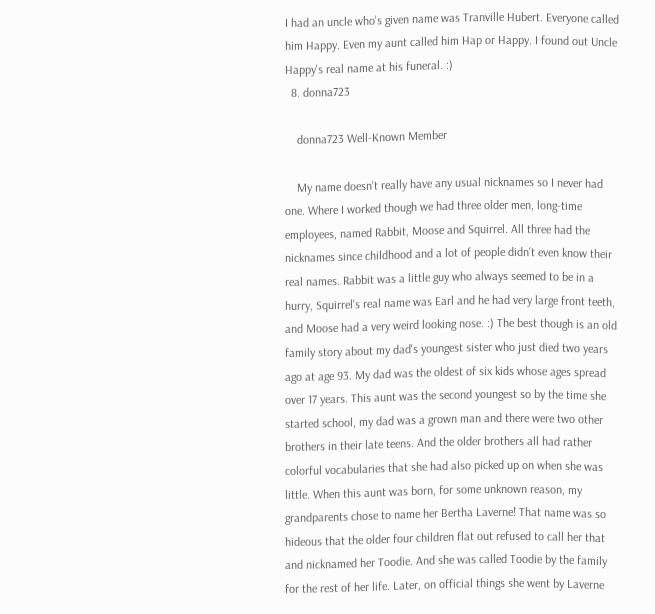I had an uncle who's given name was Tranville Hubert. Everyone called him Happy. Even my aunt called him Hap or Happy. I found out Uncle Happy's real name at his funeral. :)
  8. donna723

    donna723 Well-Known Member

    My name doesn't really have any usual nicknames so I never had one. Where I worked though we had three older men, long-time employees, named Rabbit, Moose and Squirrel. All three had the nicknames since childhood and a lot of people didn't even know their real names. Rabbit was a little guy who always seemed to be in a hurry, Squirrel's real name was Earl and he had very large front teeth, and Moose had a very weird looking nose. :) The best though is an old family story about my dad's youngest sister who just died two years ago at age 93. My dad was the oldest of six kids whose ages spread over 17 years. This aunt was the second youngest so by the time she started school, my dad was a grown man and there were two other brothers in their late teens. And the older brothers all had rather colorful vocabularies that she had also picked up on when she was little. When this aunt was born, for some unknown reason, my grandparents chose to name her Bertha Laverne! That name was so hideous that the older four children flat out refused to call her that and nicknamed her Toodie. And she was called Toodie by the family for the rest of her life. Later, on official things she went by Laverne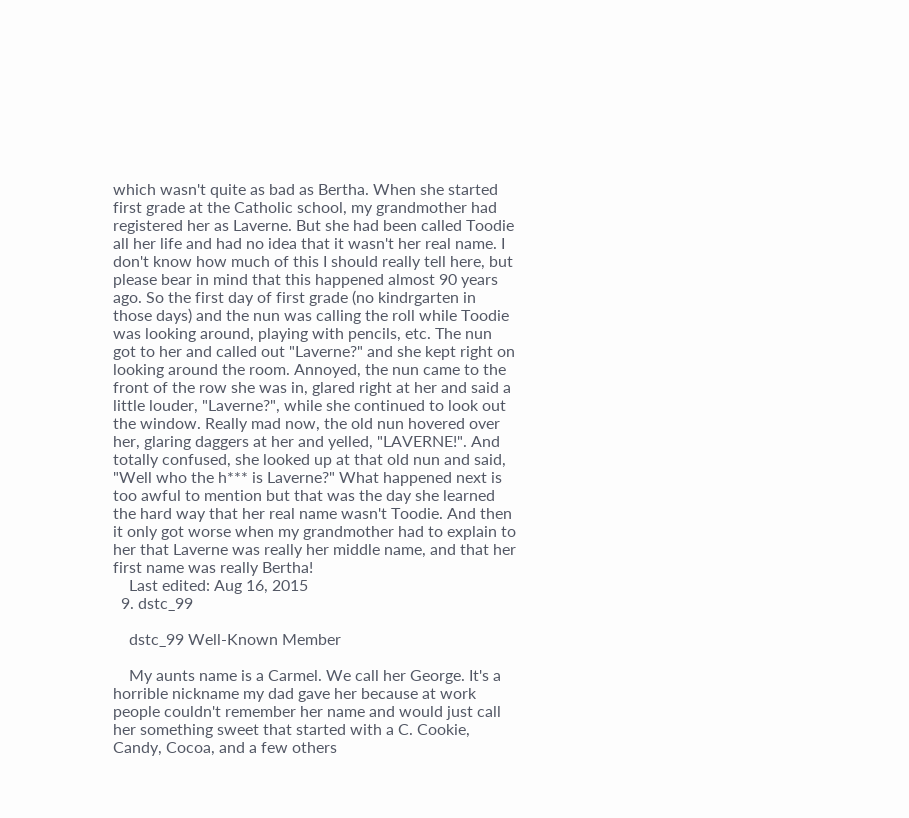which wasn't quite as bad as Bertha. When she started first grade at the Catholic school, my grandmother had registered her as Laverne. But she had been called Toodie all her life and had no idea that it wasn't her real name. I don't know how much of this I should really tell here, but please bear in mind that this happened almost 90 years ago. So the first day of first grade (no kindrgarten in those days) and the nun was calling the roll while Toodie was looking around, playing with pencils, etc. The nun got to her and called out "Laverne?" and she kept right on looking around the room. Annoyed, the nun came to the front of the row she was in, glared right at her and said a little louder, "Laverne?", while she continued to look out the window. Really mad now, the old nun hovered over her, glaring daggers at her and yelled, "LAVERNE!". And totally confused, she looked up at that old nun and said, "Well who the h*** is Laverne?" What happened next is too awful to mention but that was the day she learned the hard way that her real name wasn't Toodie. And then it only got worse when my grandmother had to explain to her that Laverne was really her middle name, and that her first name was really Bertha!
    Last edited: Aug 16, 2015
  9. dstc_99

    dstc_99 Well-Known Member

    My aunts name is a Carmel. We call her George. It's a horrible nickname my dad gave her because at work people couldn't remember her name and would just call her something sweet that started with a C. Cookie, Candy, Cocoa, and a few others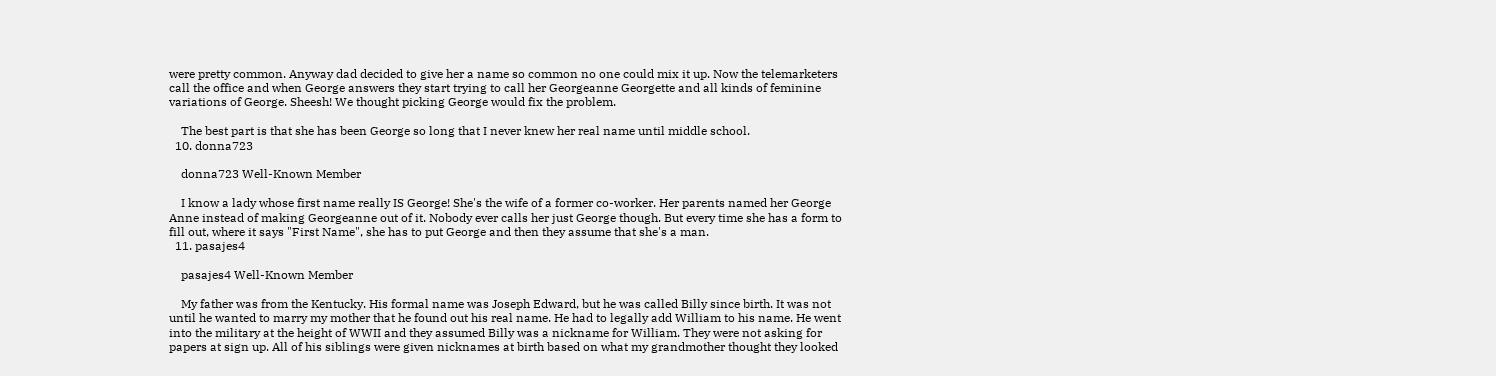were pretty common. Anyway dad decided to give her a name so common no one could mix it up. Now the telemarketers call the office and when George answers they start trying to call her Georgeanne Georgette and all kinds of feminine variations of George. Sheesh! We thought picking George would fix the problem.

    The best part is that she has been George so long that I never knew her real name until middle school.
  10. donna723

    donna723 Well-Known Member

    I know a lady whose first name really IS George! She's the wife of a former co-worker. Her parents named her George Anne instead of making Georgeanne out of it. Nobody ever calls her just George though. But every time she has a form to fill out, where it says "First Name", she has to put George and then they assume that she's a man.
  11. pasajes4

    pasajes4 Well-Known Member

    My father was from the Kentucky. His formal name was Joseph Edward, but he was called Billy since birth. It was not until he wanted to marry my mother that he found out his real name. He had to legally add William to his name. He went into the military at the height of WWII and they assumed Billy was a nickname for William. They were not asking for papers at sign up. All of his siblings were given nicknames at birth based on what my grandmother thought they looked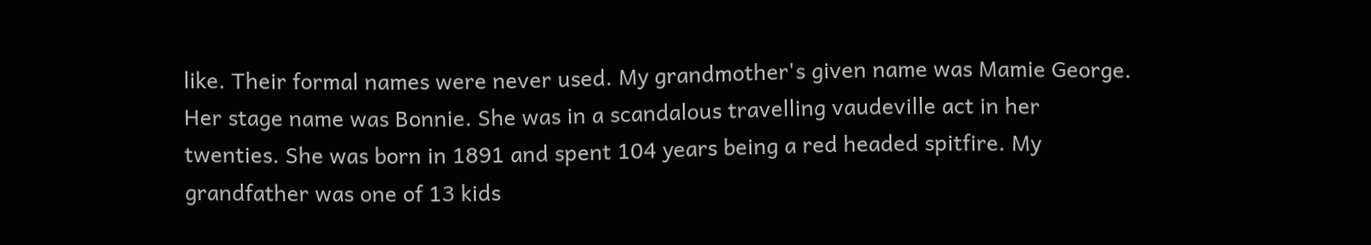like. Their formal names were never used. My grandmother's given name was Mamie George. Her stage name was Bonnie. She was in a scandalous travelling vaudeville act in her twenties. She was born in 1891 and spent 104 years being a red headed spitfire. My grandfather was one of 13 kids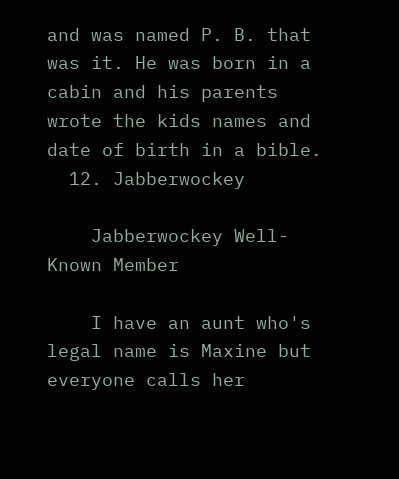and was named P. B. that was it. He was born in a cabin and his parents wrote the kids names and date of birth in a bible.
  12. Jabberwockey

    Jabberwockey Well-Known Member

    I have an aunt who's legal name is Maxine but everyone calls her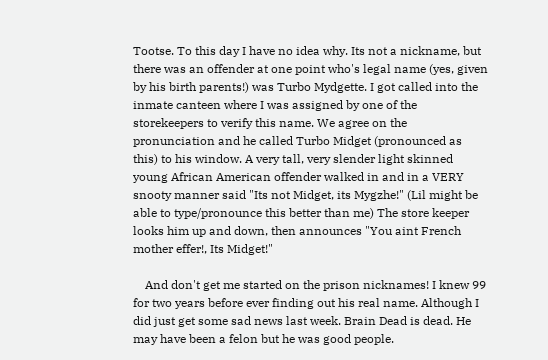Tootse. To this day I have no idea why. Its not a nickname, but there was an offender at one point who's legal name (yes, given by his birth parents!) was Turbo Mydgette. I got called into the inmate canteen where I was assigned by one of the storekeepers to verify this name. We agree on the pronunciation and he called Turbo Midget (pronounced as this) to his window. A very tall, very slender light skinned young African American offender walked in and in a VERY snooty manner said "Its not Midget, its Mygzhe!" (Lil might be able to type/pronounce this better than me) The store keeper looks him up and down, then announces "You aint French mother effer!, Its Midget!"

    And don't get me started on the prison nicknames! I knew 99 for two years before ever finding out his real name. Although I did just get some sad news last week. Brain Dead is dead. He may have been a felon but he was good people.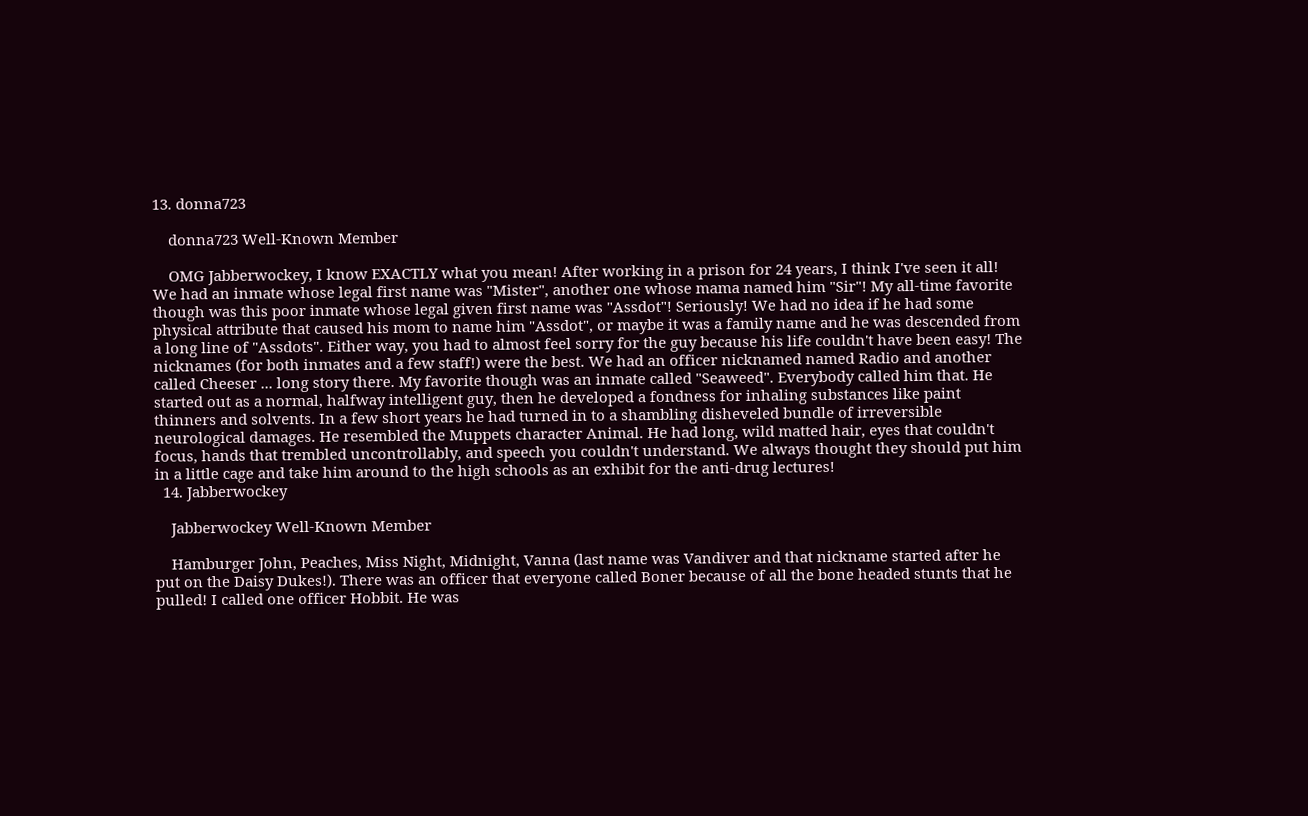13. donna723

    donna723 Well-Known Member

    OMG Jabberwockey, I know EXACTLY what you mean! After working in a prison for 24 years, I think I've seen it all! We had an inmate whose legal first name was "Mister", another one whose mama named him "Sir"! My all-time favorite though was this poor inmate whose legal given first name was "Assdot"! Seriously! We had no idea if he had some physical attribute that caused his mom to name him "Assdot", or maybe it was a family name and he was descended from a long line of "Assdots". Either way, you had to almost feel sorry for the guy because his life couldn't have been easy! The nicknames (for both inmates and a few staff!) were the best. We had an officer nicknamed named Radio and another called Cheeser ... long story there. My favorite though was an inmate called "Seaweed". Everybody called him that. He started out as a normal, halfway intelligent guy, then he developed a fondness for inhaling substances like paint thinners and solvents. In a few short years he had turned in to a shambling disheveled bundle of irreversible neurological damages. He resembled the Muppets character Animal. He had long, wild matted hair, eyes that couldn't focus, hands that trembled uncontrollably, and speech you couldn't understand. We always thought they should put him in a little cage and take him around to the high schools as an exhibit for the anti-drug lectures!
  14. Jabberwockey

    Jabberwockey Well-Known Member

    Hamburger John, Peaches, Miss Night, Midnight, Vanna (last name was Vandiver and that nickname started after he put on the Daisy Dukes!). There was an officer that everyone called Boner because of all the bone headed stunts that he pulled! I called one officer Hobbit. He was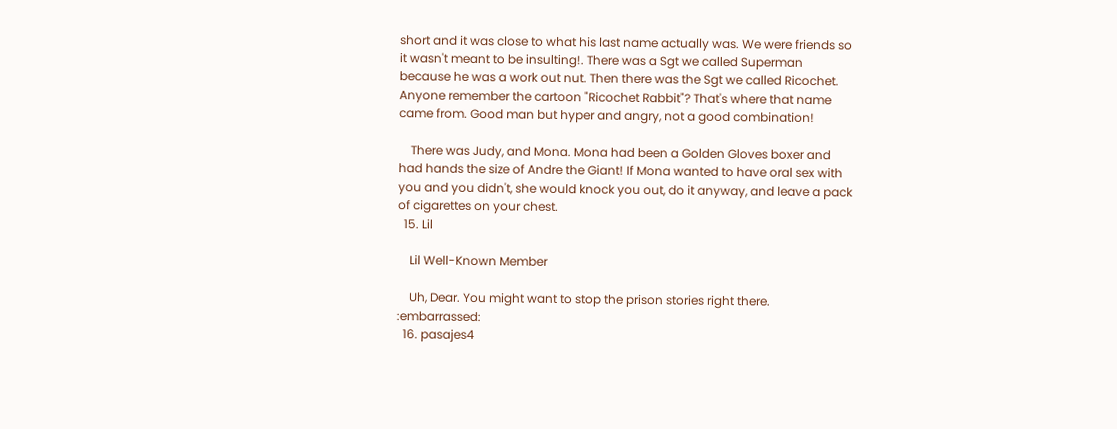short and it was close to what his last name actually was. We were friends so it wasn't meant to be insulting!. There was a Sgt we called Superman because he was a work out nut. Then there was the Sgt we called Ricochet. Anyone remember the cartoon "Ricochet Rabbit"? That's where that name came from. Good man but hyper and angry, not a good combination!

    There was Judy, and Mona. Mona had been a Golden Gloves boxer and had hands the size of Andre the Giant! If Mona wanted to have oral sex with you and you didn't, she would knock you out, do it anyway, and leave a pack of cigarettes on your chest.
  15. Lil

    Lil Well-Known Member

    Uh, Dear. You might want to stop the prison stories right there. :embarrassed:
  16. pasajes4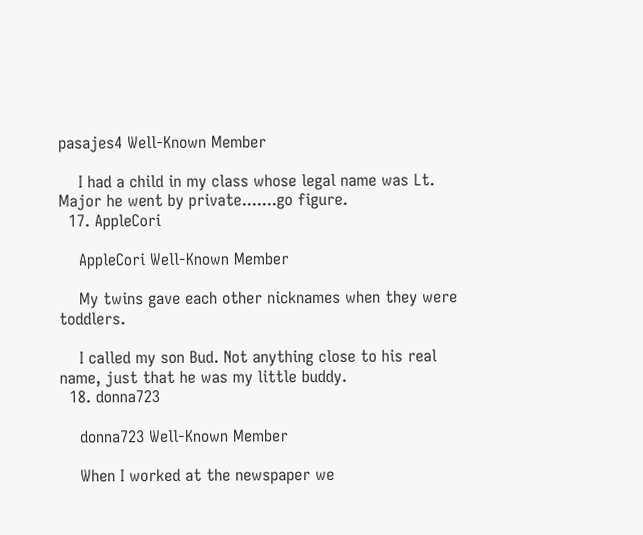pasajes4 Well-Known Member

    I had a child in my class whose legal name was Lt. Major he went by private.......go figure.
  17. AppleCori

    AppleCori Well-Known Member

    My twins gave each other nicknames when they were toddlers.

    I called my son Bud. Not anything close to his real name, just that he was my little buddy.
  18. donna723

    donna723 Well-Known Member

    When I worked at the newspaper we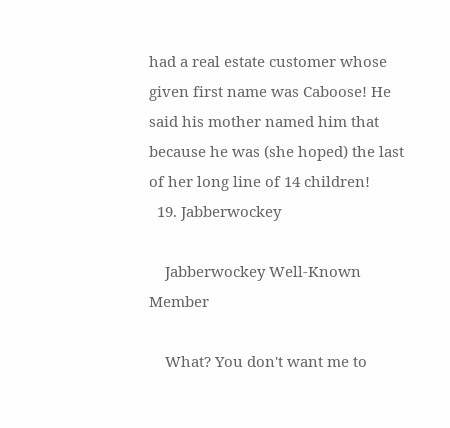had a real estate customer whose given first name was Caboose! He said his mother named him that because he was (she hoped) the last of her long line of 14 children!
  19. Jabberwockey

    Jabberwockey Well-Known Member

    What? You don't want me to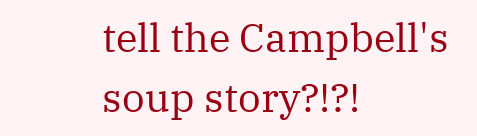tell the Campbell's soup story?!?!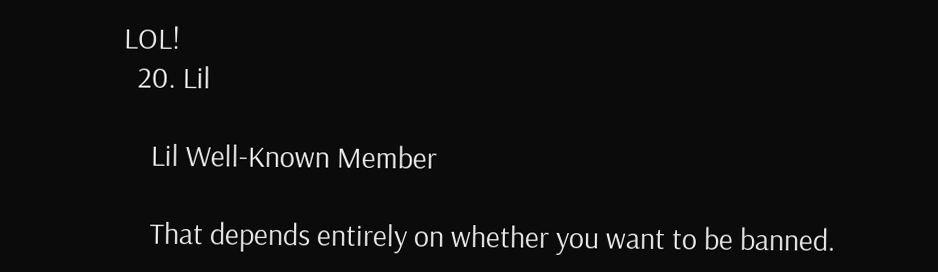LOL!
  20. Lil

    Lil Well-Known Member

    That depends entirely on whether you want to be banned.